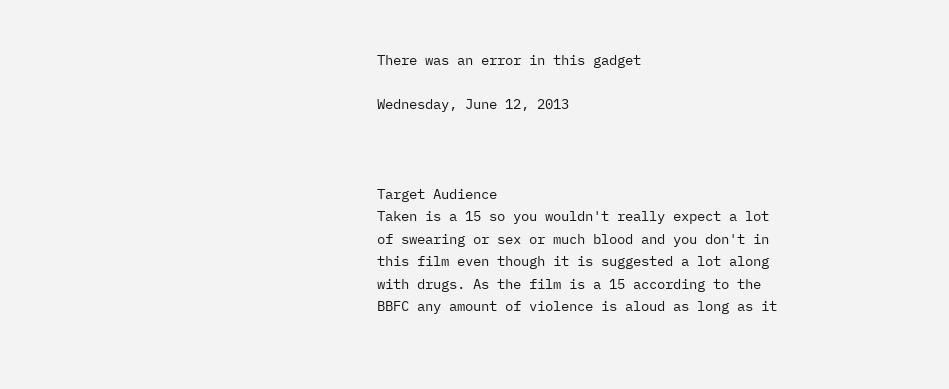There was an error in this gadget

Wednesday, June 12, 2013



Target Audience
Taken is a 15 so you wouldn't really expect a lot of swearing or sex or much blood and you don't in this film even though it is suggested a lot along with drugs. As the film is a 15 according to the BBFC any amount of violence is aloud as long as it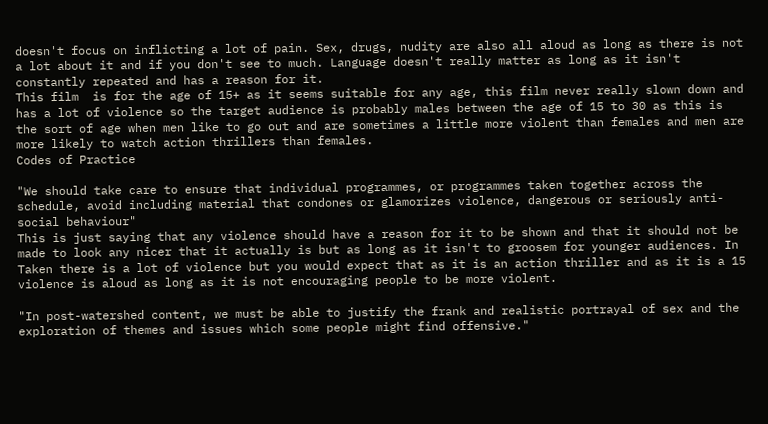doesn't focus on inflicting a lot of pain. Sex, drugs, nudity are also all aloud as long as there is not a lot about it and if you don't see to much. Language doesn't really matter as long as it isn't constantly repeated and has a reason for it.
This film  is for the age of 15+ as it seems suitable for any age, this film never really slown down and has a lot of violence so the target audience is probably males between the age of 15 to 30 as this is the sort of age when men like to go out and are sometimes a little more violent than females and men are more likely to watch action thrillers than females.
Codes of Practice

"We should take care to ensure that individual programmes, or programmes taken together across the schedule, avoid including material that condones or glamorizes violence, dangerous or seriously anti-social behaviour"
This is just saying that any violence should have a reason for it to be shown and that it should not be made to look any nicer that it actually is but as long as it isn't to groosem for younger audiences. In Taken there is a lot of violence but you would expect that as it is an action thriller and as it is a 15 violence is aloud as long as it is not encouraging people to be more violent.

"In post-watershed content, we must be able to justify the frank and realistic portrayal of sex and the exploration of themes and issues which some people might find offensive."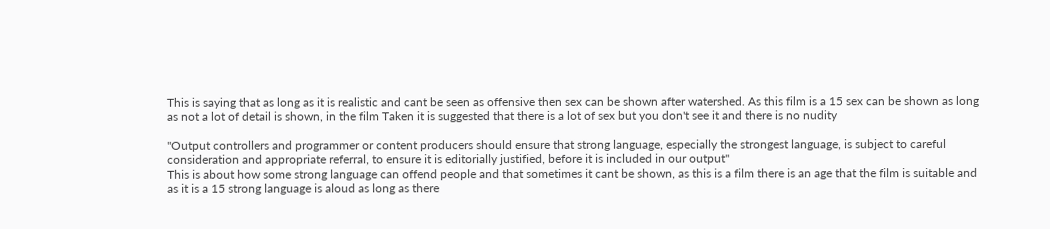This is saying that as long as it is realistic and cant be seen as offensive then sex can be shown after watershed. As this film is a 15 sex can be shown as long as not a lot of detail is shown, in the film Taken it is suggested that there is a lot of sex but you don't see it and there is no nudity

"Output controllers and programmer or content producers should ensure that strong language, especially the strongest language, is subject to careful consideration and appropriate referral, to ensure it is editorially justified, before it is included in our output"
This is about how some strong language can offend people and that sometimes it cant be shown, as this is a film there is an age that the film is suitable and as it is a 15 strong language is aloud as long as there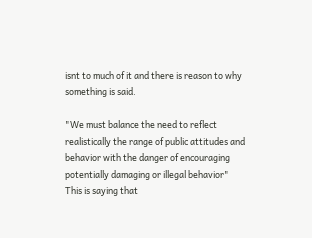isnt to much of it and there is reason to why something is said.

"We must balance the need to reflect realistically the range of public attitudes and behavior with the danger of encouraging potentially damaging or illegal behavior"
This is saying that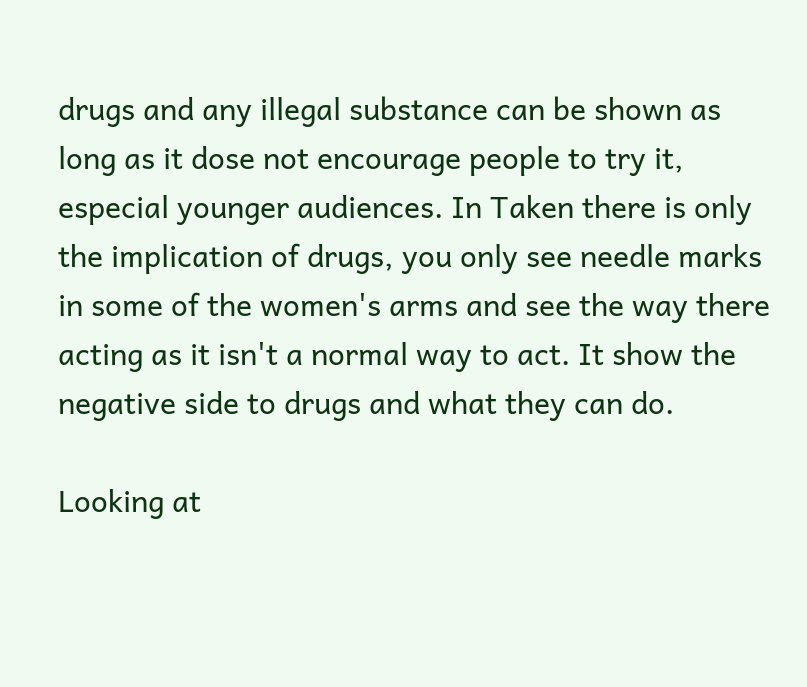drugs and any illegal substance can be shown as long as it dose not encourage people to try it, especial younger audiences. In Taken there is only the implication of drugs, you only see needle marks in some of the women's arms and see the way there acting as it isn't a normal way to act. It show the negative side to drugs and what they can do.

Looking at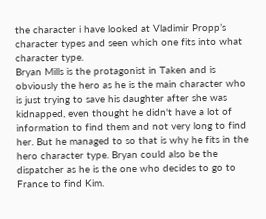the character i have looked at Vladimir Propp’s character types and seen which one fits into what character type.
Bryan Mills is the protagonist in Taken and is obviously the hero as he is the main character who is just trying to save his daughter after she was kidnapped, even thought he didn't have a lot of information to find them and not very long to find her. But he managed to so that is why he fits in the hero character type. Bryan could also be the dispatcher as he is the one who decides to go to France to find Kim.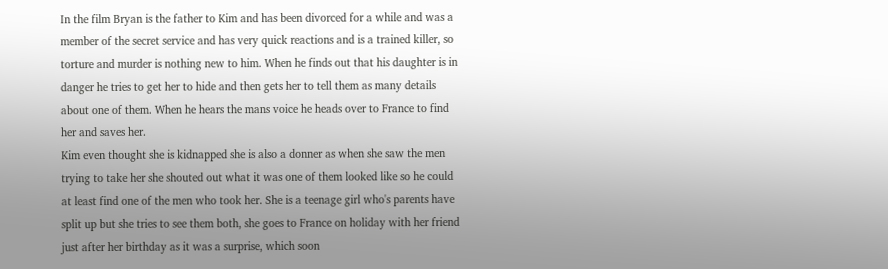In the film Bryan is the father to Kim and has been divorced for a while and was a member of the secret service and has very quick reactions and is a trained killer, so torture and murder is nothing new to him. When he finds out that his daughter is in danger he tries to get her to hide and then gets her to tell them as many details about one of them. When he hears the mans voice he heads over to France to find her and saves her.
Kim even thought she is kidnapped she is also a donner as when she saw the men trying to take her she shouted out what it was one of them looked like so he could at least find one of the men who took her. She is a teenage girl who's parents have split up but she tries to see them both, she goes to France on holiday with her friend just after her birthday as it was a surprise, which soon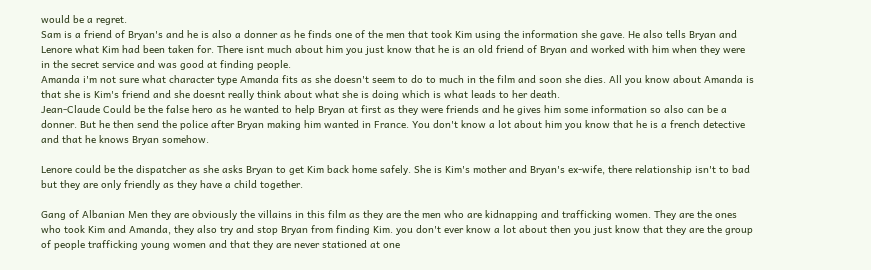would be a regret.
Sam is a friend of Bryan's and he is also a donner as he finds one of the men that took Kim using the information she gave. He also tells Bryan and Lenore what Kim had been taken for. There isnt much about him you just know that he is an old friend of Bryan and worked with him when they were in the secret service and was good at finding people.
Amanda i'm not sure what character type Amanda fits as she doesn't seem to do to much in the film and soon she dies. All you know about Amanda is that she is Kim's friend and she doesnt really think about what she is doing which is what leads to her death.
Jean-Claude Could be the false hero as he wanted to help Bryan at first as they were friends and he gives him some information so also can be a donner. But he then send the police after Bryan making him wanted in France. You don't know a lot about him you know that he is a french detective and that he knows Bryan somehow.

Lenore could be the dispatcher as she asks Bryan to get Kim back home safely. She is Kim's mother and Bryan's ex-wife, there relationship isn't to bad but they are only friendly as they have a child together.

Gang of Albanian Men they are obviously the villains in this film as they are the men who are kidnapping and trafficking women. They are the ones who took Kim and Amanda, they also try and stop Bryan from finding Kim. you don't ever know a lot about then you just know that they are the group of people trafficking young women and that they are never stationed at one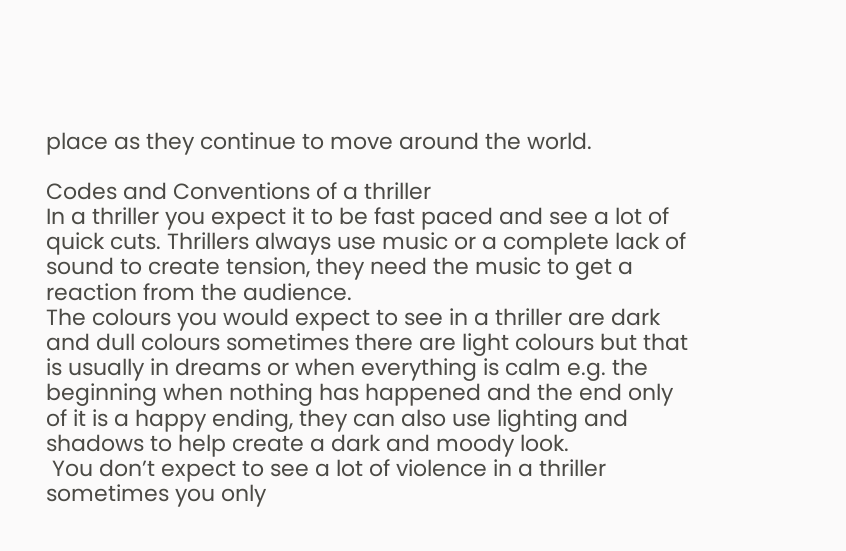place as they continue to move around the world.

Codes and Conventions of a thriller
In a thriller you expect it to be fast paced and see a lot of quick cuts. Thrillers always use music or a complete lack of sound to create tension, they need the music to get a reaction from the audience.
The colours you would expect to see in a thriller are dark and dull colours sometimes there are light colours but that is usually in dreams or when everything is calm e.g. the beginning when nothing has happened and the end only of it is a happy ending, they can also use lighting and shadows to help create a dark and moody look.
 You don’t expect to see a lot of violence in a thriller sometimes you only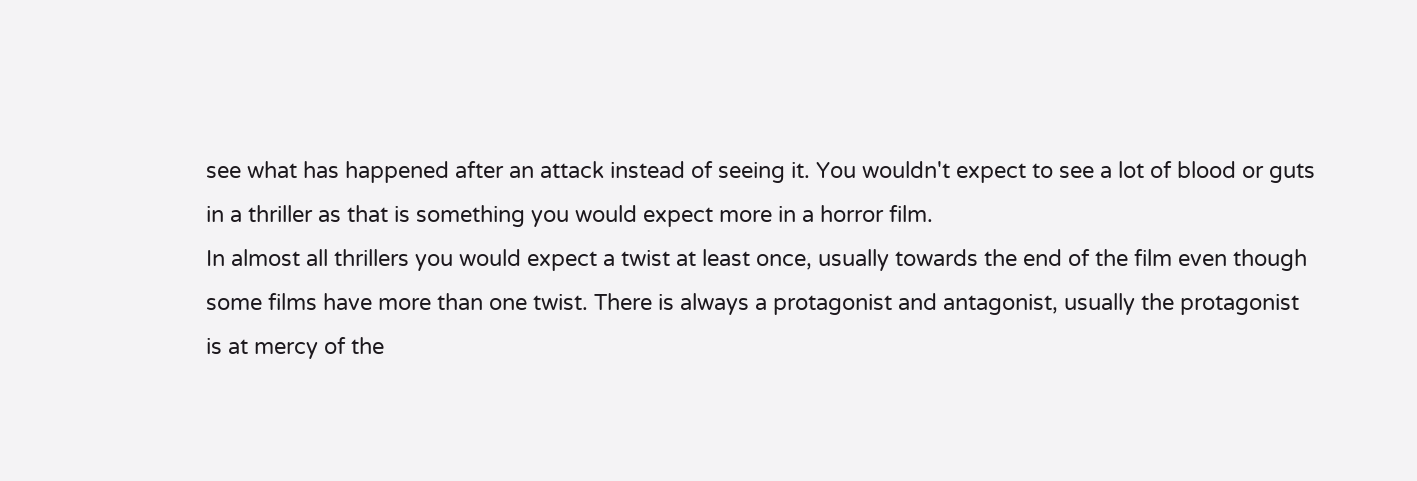see what has happened after an attack instead of seeing it. You wouldn't expect to see a lot of blood or guts in a thriller as that is something you would expect more in a horror film.
In almost all thrillers you would expect a twist at least once, usually towards the end of the film even though some films have more than one twist. There is always a protagonist and antagonist, usually the protagonist is at mercy of the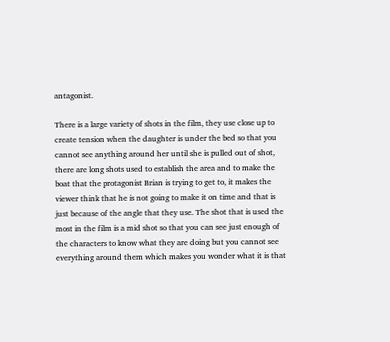antagonist.

There is a large variety of shots in the film, they use close up to create tension when the daughter is under the bed so that you cannot see anything around her until she is pulled out of shot, there are long shots used to establish the area and to make the boat that the protagonist Brian is trying to get to, it makes the viewer think that he is not going to make it on time and that is just because of the angle that they use. The shot that is used the most in the film is a mid shot so that you can see just enough of the characters to know what they are doing but you cannot see everything around them which makes you wonder what it is that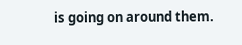is going on around them.